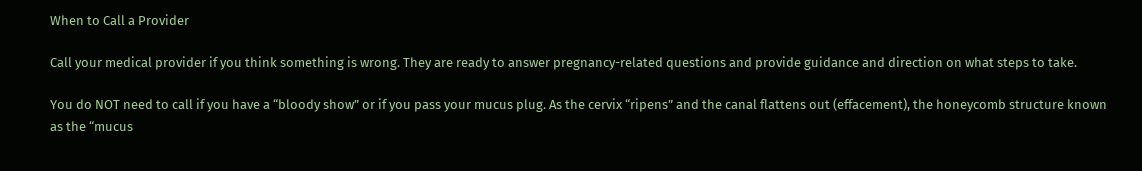When to Call a Provider

Call your medical provider if you think something is wrong. They are ready to answer pregnancy-related questions and provide guidance and direction on what steps to take.

You do NOT need to call if you have a “bloody show” or if you pass your mucus plug. As the cervix “ripens” and the canal flattens out (effacement), the honeycomb structure known as the “mucus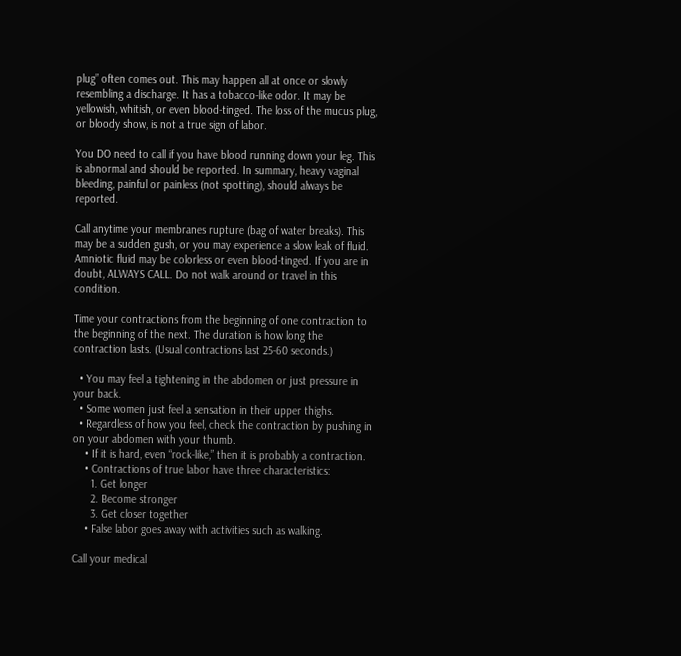plug” often comes out. This may happen all at once or slowly resembling a discharge. It has a tobacco-like odor. It may be yellowish, whitish, or even blood-tinged. The loss of the mucus plug, or bloody show, is not a true sign of labor.

You DO need to call if you have blood running down your leg. This is abnormal and should be reported. In summary, heavy vaginal bleeding, painful or painless (not spotting), should always be reported.

Call anytime your membranes rupture (bag of water breaks). This may be a sudden gush, or you may experience a slow leak of fluid. Amniotic fluid may be colorless or even blood-tinged. If you are in doubt, ALWAYS CALL. Do not walk around or travel in this condition.

Time your contractions from the beginning of one contraction to the beginning of the next. The duration is how long the contraction lasts. (Usual contractions last 25-60 seconds.)

  • You may feel a tightening in the abdomen or just pressure in your back.
  • Some women just feel a sensation in their upper thighs.
  • Regardless of how you feel, check the contraction by pushing in on your abdomen with your thumb.
    • If it is hard, even “rock-like,” then it is probably a contraction.
    • Contractions of true labor have three characteristics:
      1. Get longer
      2. Become stronger
      3. Get closer together
    • False labor goes away with activities such as walking.

Call your medical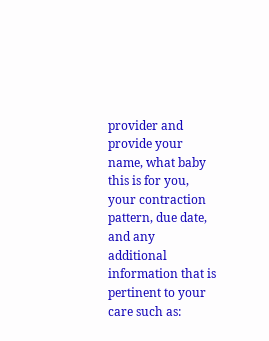provider and provide your name, what baby this is for you, your contraction pattern, due date, and any additional information that is pertinent to your care such as: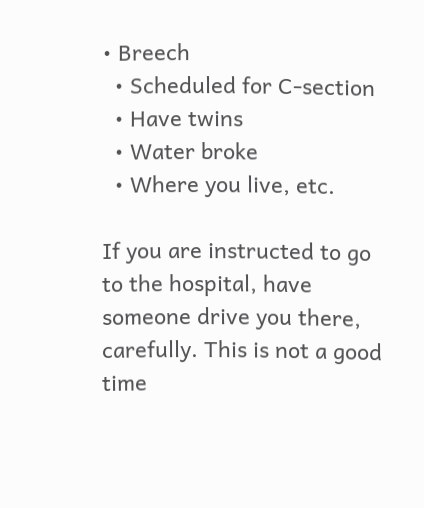• Breech
  • Scheduled for C-section
  • Have twins
  • Water broke
  • Where you live, etc.

If you are instructed to go to the hospital, have someone drive you there, carefully. This is not a good time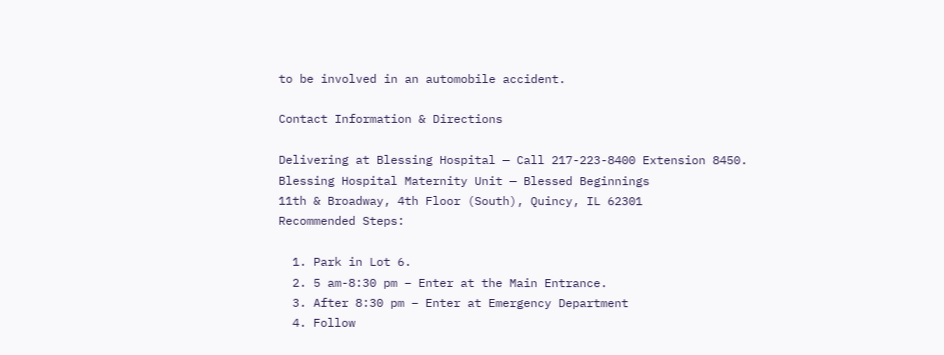to be involved in an automobile accident.

Contact Information & Directions

Delivering at Blessing Hospital — Call 217-223-8400 Extension 8450.
Blessing Hospital Maternity Unit — Blessed Beginnings
11th & Broadway, 4th Floor (South), Quincy, IL 62301
Recommended Steps:

  1. Park in Lot 6.
  2. 5 am-8:30 pm – Enter at the Main Entrance.
  3. After 8:30 pm – Enter at Emergency Department
  4. Follow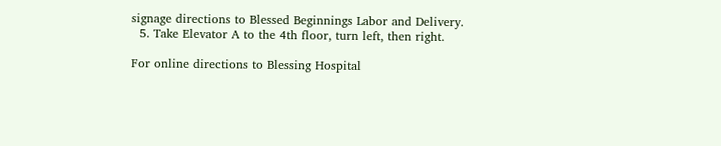signage directions to Blessed Beginnings Labor and Delivery.
  5. Take Elevator A to the 4th floor, turn left, then right.

For online directions to Blessing Hospital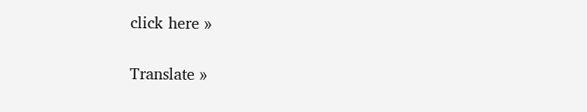click here »

Translate »